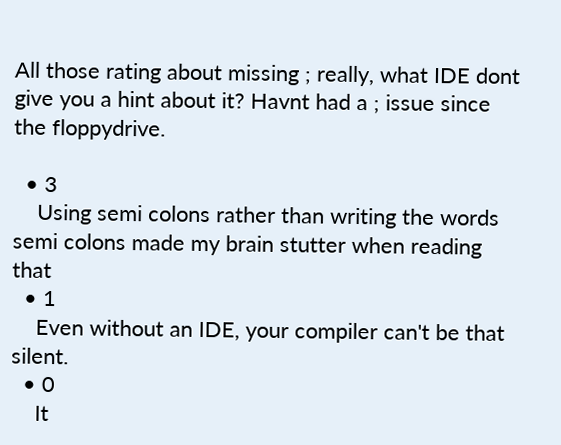All those rating about missing ; really, what IDE dont give you a hint about it? Havnt had a ; issue since the floppydrive.

  • 3
    Using semi colons rather than writing the words semi colons made my brain stutter when reading that
  • 1
    Even without an IDE, your compiler can't be that silent.
  • 0
    It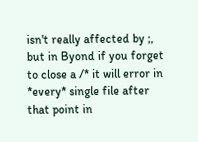isn't really affected by ;, but in Byond if you forget to close a /* it will error in *every* single file after that point in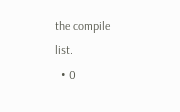the compile list.
  • 0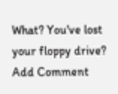What? You've lost your floppy drive?
Add Comment